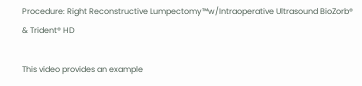Procedure: Right Reconstructive Lumpectomy™w/Intraoperative Ultrasound BioZorb® & Trident® HD

This video provides an example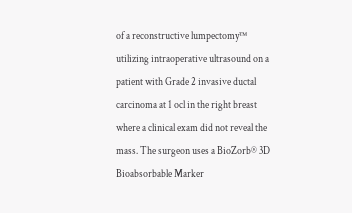of a reconstructive lumpectomy™ utilizing intraoperative ultrasound on a patient with Grade 2 invasive ductal carcinoma at 1 ocl in the right breast where a clinical exam did not reveal the mass. The surgeon uses a BioZorb® 3D Bioabsorbable Marker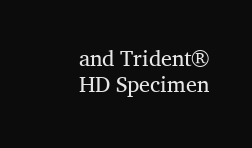and Trident® HD Specimen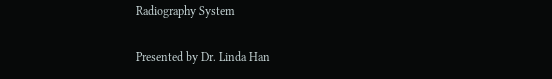Radiography System

Presented by Dr. Linda Han